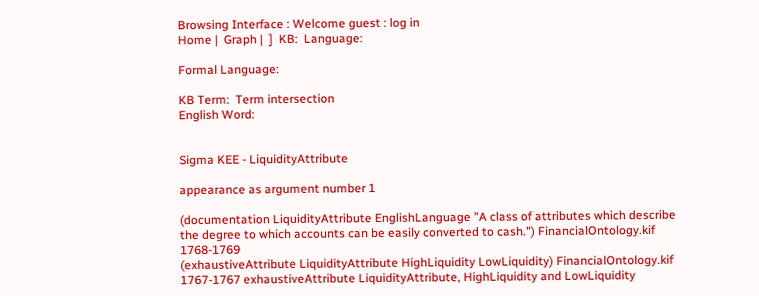Browsing Interface : Welcome guest : log in
Home |  Graph |  ]  KB:  Language:

Formal Language:

KB Term:  Term intersection
English Word:


Sigma KEE - LiquidityAttribute

appearance as argument number 1

(documentation LiquidityAttribute EnglishLanguage "A class of attributes which describe the degree to which accounts can be easily converted to cash.") FinancialOntology.kif 1768-1769
(exhaustiveAttribute LiquidityAttribute HighLiquidity LowLiquidity) FinancialOntology.kif 1767-1767 exhaustiveAttribute LiquidityAttribute, HighLiquidity and LowLiquidity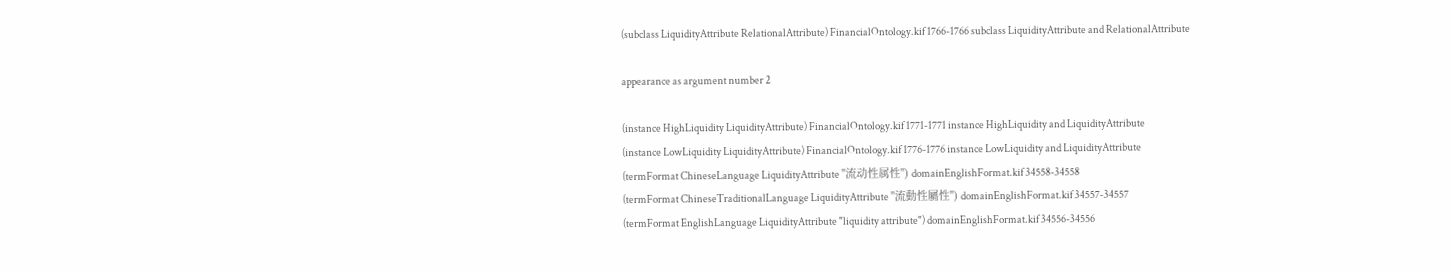(subclass LiquidityAttribute RelationalAttribute) FinancialOntology.kif 1766-1766 subclass LiquidityAttribute and RelationalAttribute

appearance as argument number 2

(instance HighLiquidity LiquidityAttribute) FinancialOntology.kif 1771-1771 instance HighLiquidity and LiquidityAttribute
(instance LowLiquidity LiquidityAttribute) FinancialOntology.kif 1776-1776 instance LowLiquidity and LiquidityAttribute
(termFormat ChineseLanguage LiquidityAttribute "流动性属性") domainEnglishFormat.kif 34558-34558
(termFormat ChineseTraditionalLanguage LiquidityAttribute "流動性屬性") domainEnglishFormat.kif 34557-34557
(termFormat EnglishLanguage LiquidityAttribute "liquidity attribute") domainEnglishFormat.kif 34556-34556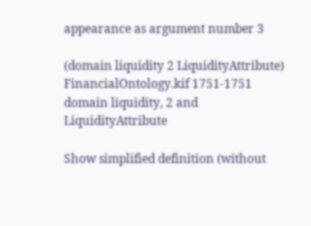appearance as argument number 3

(domain liquidity 2 LiquidityAttribute) FinancialOntology.kif 1751-1751 domain liquidity, 2 and LiquidityAttribute

Show simplified definition (without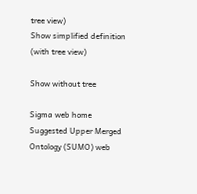tree view)
Show simplified definition (with tree view)

Show without tree

Sigma web home      Suggested Upper Merged Ontology (SUMO) web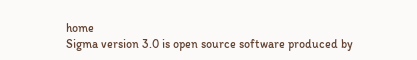home
Sigma version 3.0 is open source software produced by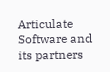Articulate Software and its partners